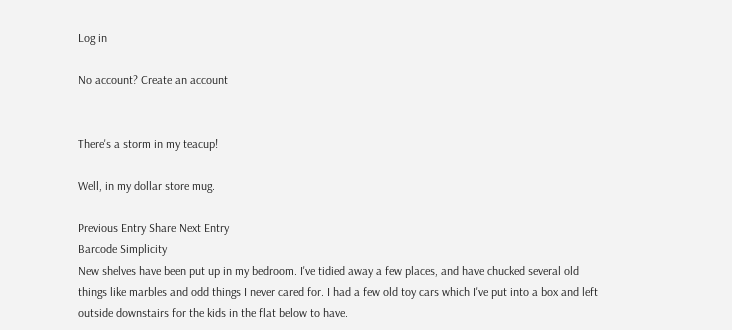Log in

No account? Create an account


There's a storm in my teacup!

Well, in my dollar store mug.

Previous Entry Share Next Entry
Barcode Simplicity
New shelves have been put up in my bedroom. I've tidied away a few places, and have chucked several old things like marbles and odd things I never cared for. I had a few old toy cars which I've put into a box and left outside downstairs for the kids in the flat below to have.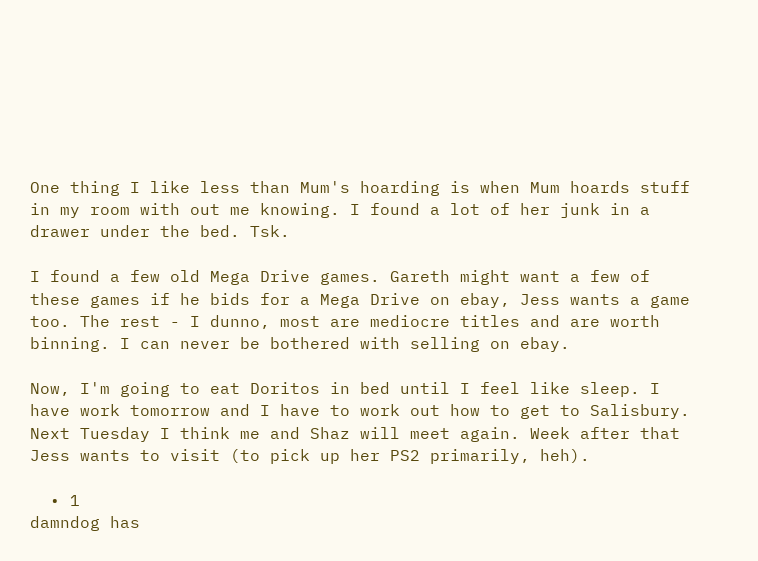One thing I like less than Mum's hoarding is when Mum hoards stuff in my room with out me knowing. I found a lot of her junk in a drawer under the bed. Tsk.

I found a few old Mega Drive games. Gareth might want a few of these games if he bids for a Mega Drive on ebay, Jess wants a game too. The rest - I dunno, most are mediocre titles and are worth binning. I can never be bothered with selling on ebay.

Now, I'm going to eat Doritos in bed until I feel like sleep. I have work tomorrow and I have to work out how to get to Salisbury. Next Tuesday I think me and Shaz will meet again. Week after that Jess wants to visit (to pick up her PS2 primarily, heh).

  • 1
damndog has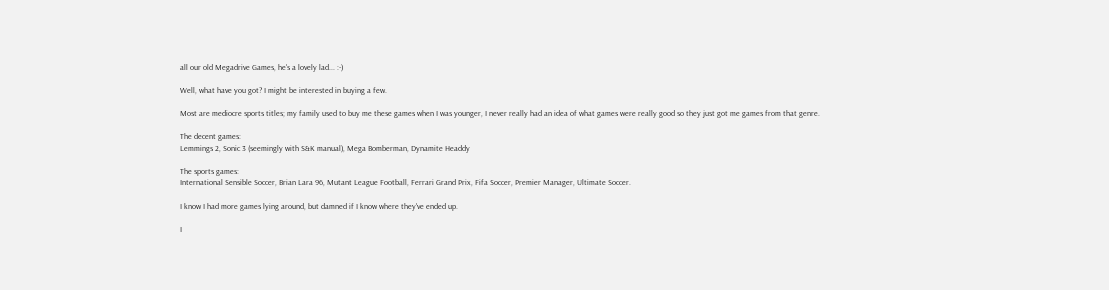all our old Megadrive Games, he's a lovely lad... :-)

Well, what have you got? I might be interested in buying a few.

Most are mediocre sports titles; my family used to buy me these games when I was younger, I never really had an idea of what games were really good so they just got me games from that genre.

The decent games:
Lemmings 2, Sonic 3 (seemingly with S&K manual), Mega Bomberman, Dynamite Headdy

The sports games:
International Sensible Soccer, Brian Lara 96, Mutant League Football, Ferrari Grand Prix, Fifa Soccer, Premier Manager, Ultimate Soccer.

I know I had more games lying around, but damned if I know where they've ended up.

I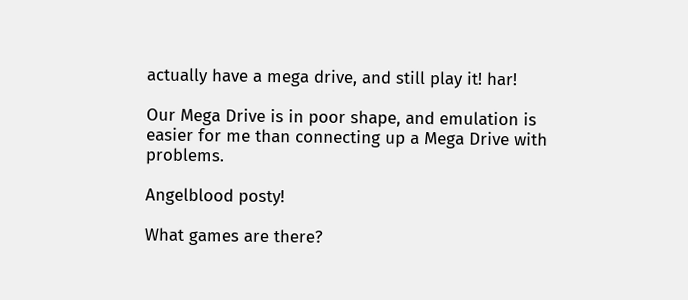actually have a mega drive, and still play it! har!

Our Mega Drive is in poor shape, and emulation is easier for me than connecting up a Mega Drive with problems.

Angelblood posty!

What games are there?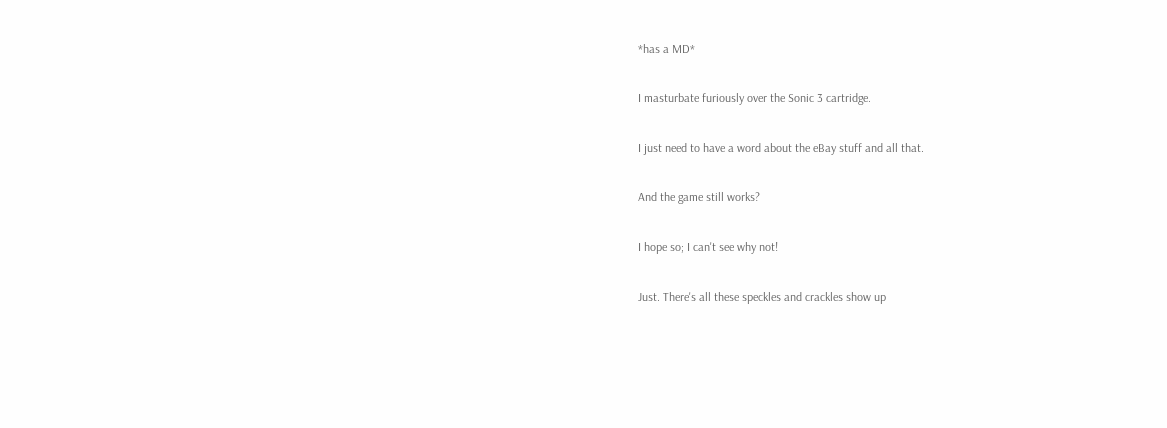*has a MD*

I masturbate furiously over the Sonic 3 cartridge.

I just need to have a word about the eBay stuff and all that.

And the game still works?

I hope so; I can't see why not!

Just. There's all these speckles and crackles show up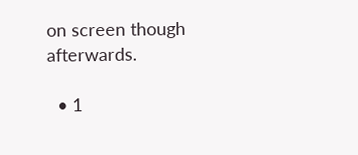on screen though afterwards.

  • 1